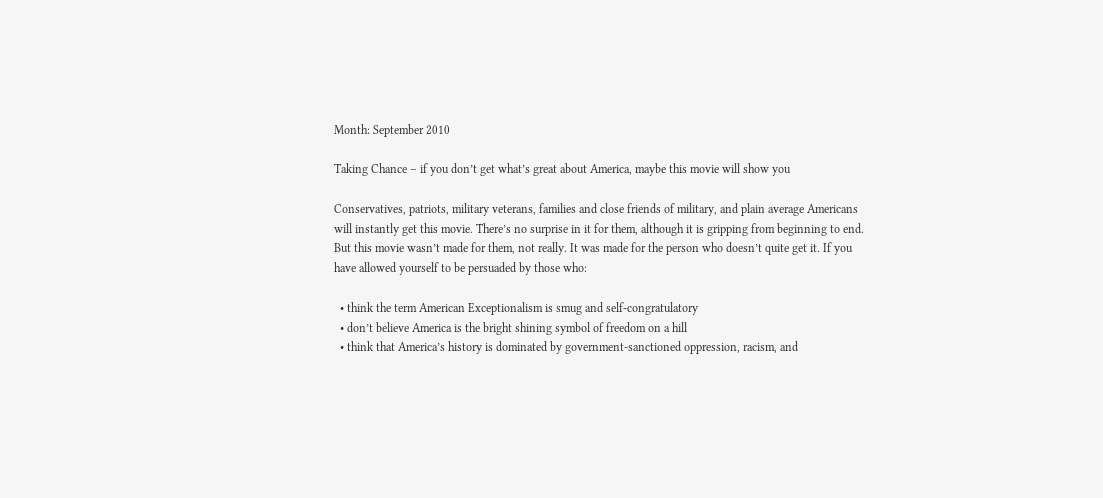Month: September 2010

Taking Chance – if you don’t get what’s great about America, maybe this movie will show you

Conservatives, patriots, military veterans, families and close friends of military, and plain average Americans will instantly get this movie. There’s no surprise in it for them, although it is gripping from beginning to end. But this movie wasn’t made for them, not really. It was made for the person who doesn’t quite get it. If you have allowed yourself to be persuaded by those who:

  • think the term American Exceptionalism is smug and self-congratulatory
  • don’t believe America is the bright shining symbol of freedom on a hill
  • think that America’s history is dominated by government-sanctioned oppression, racism, and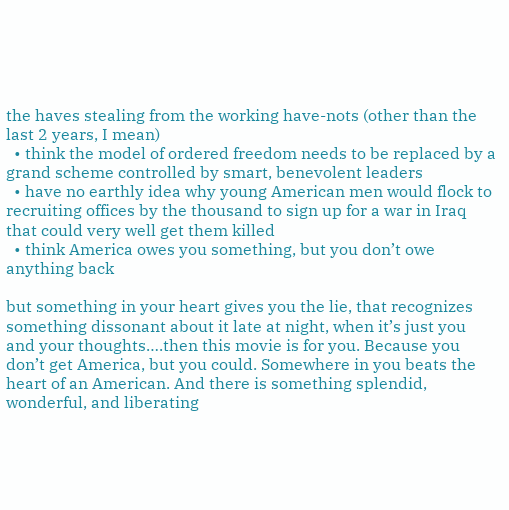the haves stealing from the working have-nots (other than the last 2 years, I mean)
  • think the model of ordered freedom needs to be replaced by a grand scheme controlled by smart, benevolent leaders
  • have no earthly idea why young American men would flock to recruiting offices by the thousand to sign up for a war in Iraq that could very well get them killed
  • think America owes you something, but you don’t owe anything back

but something in your heart gives you the lie, that recognizes something dissonant about it late at night, when it’s just you and your thoughts….then this movie is for you. Because you don’t get America, but you could. Somewhere in you beats the heart of an American. And there is something splendid, wonderful, and liberating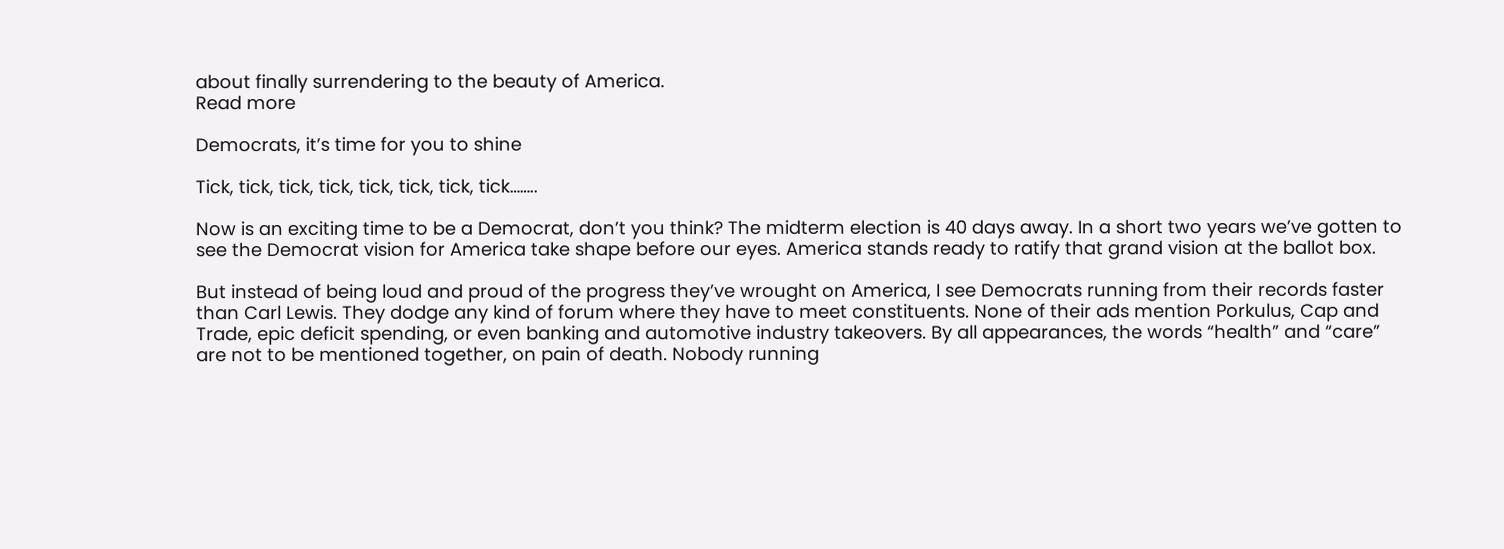about finally surrendering to the beauty of America.
Read more

Democrats, it’s time for you to shine

Tick, tick, tick, tick, tick, tick, tick, tick……..

Now is an exciting time to be a Democrat, don’t you think? The midterm election is 40 days away. In a short two years we’ve gotten to see the Democrat vision for America take shape before our eyes. America stands ready to ratify that grand vision at the ballot box.

But instead of being loud and proud of the progress they’ve wrought on America, I see Democrats running from their records faster than Carl Lewis. They dodge any kind of forum where they have to meet constituents. None of their ads mention Porkulus, Cap and Trade, epic deficit spending, or even banking and automotive industry takeovers. By all appearances, the words “health” and “care” are not to be mentioned together, on pain of death. Nobody running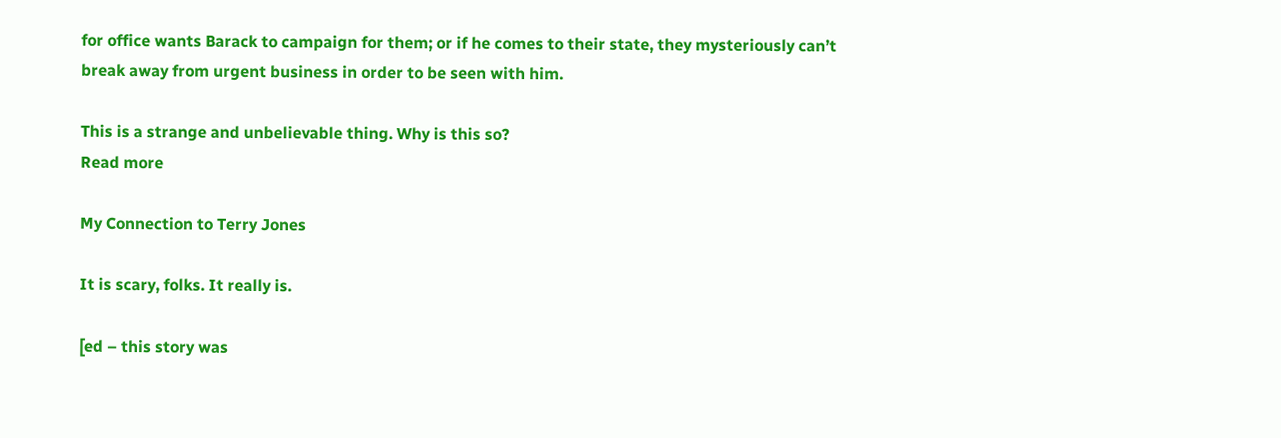for office wants Barack to campaign for them; or if he comes to their state, they mysteriously can’t break away from urgent business in order to be seen with him.

This is a strange and unbelievable thing. Why is this so?
Read more

My Connection to Terry Jones

It is scary, folks. It really is.

[ed – this story was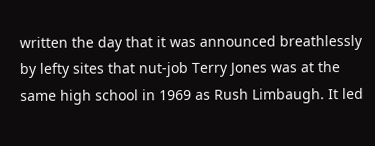written the day that it was announced breathlessly by lefty sites that nut-job Terry Jones was at the same high school in 1969 as Rush Limbaugh. It led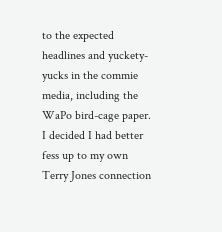to the expected headlines and yuckety-yucks in the commie media, including the WaPo bird-cage paper. I decided I had better fess up to my own Terry Jones connection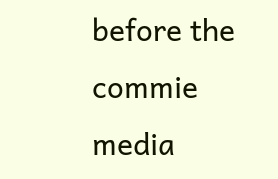before the commie media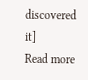discovered it]
Read more